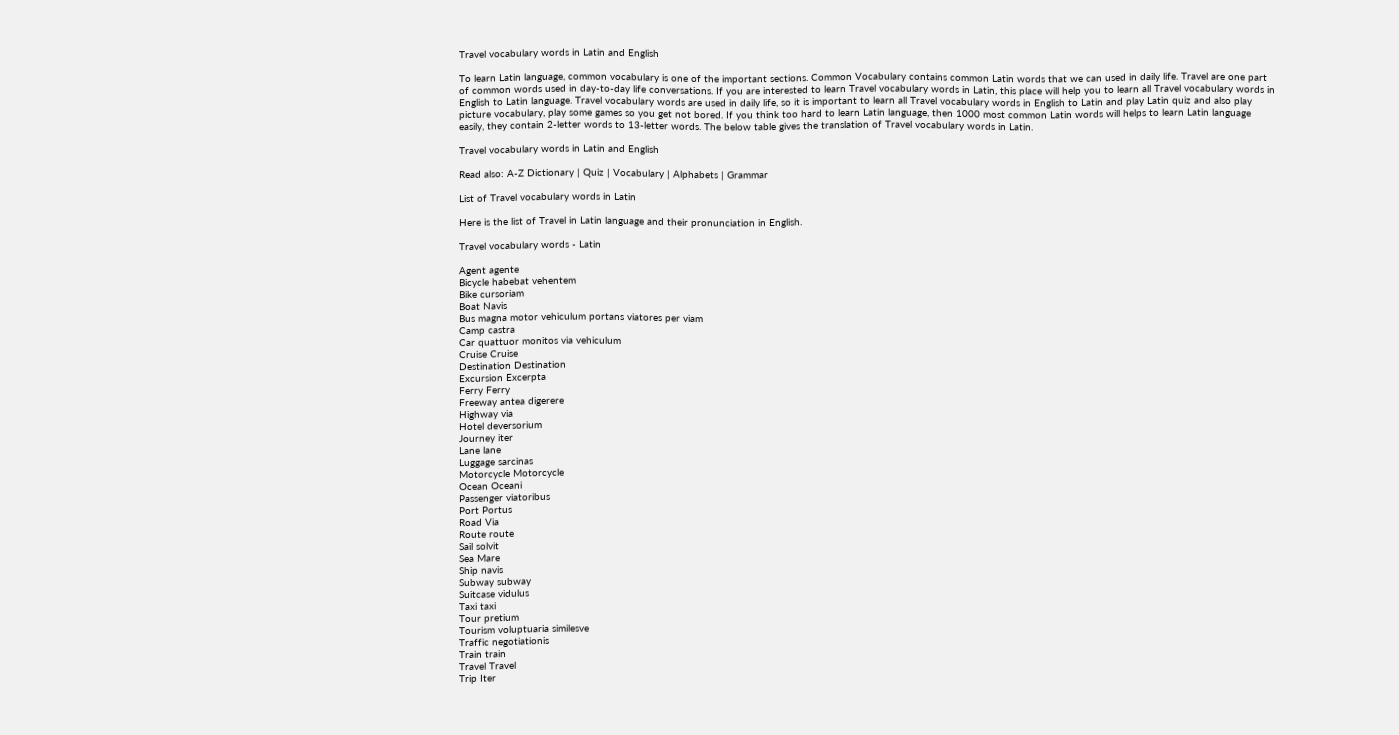Travel vocabulary words in Latin and English

To learn Latin language, common vocabulary is one of the important sections. Common Vocabulary contains common Latin words that we can used in daily life. Travel are one part of common words used in day-to-day life conversations. If you are interested to learn Travel vocabulary words in Latin, this place will help you to learn all Travel vocabulary words in English to Latin language. Travel vocabulary words are used in daily life, so it is important to learn all Travel vocabulary words in English to Latin and play Latin quiz and also play picture vocabulary, play some games so you get not bored. If you think too hard to learn Latin language, then 1000 most common Latin words will helps to learn Latin language easily, they contain 2-letter words to 13-letter words. The below table gives the translation of Travel vocabulary words in Latin.

Travel vocabulary words in Latin and English

Read also: A-Z Dictionary | Quiz | Vocabulary | Alphabets | Grammar

List of Travel vocabulary words in Latin

Here is the list of Travel in Latin language and their pronunciation in English.

Travel vocabulary words - Latin

Agent agente
Bicycle habebat vehentem
Bike cursoriam
Boat Navis
Bus magna motor vehiculum portans viatores per viam
Camp castra
Car quattuor monitos via vehiculum
Cruise Cruise
Destination Destination
Excursion Excerpta
Ferry Ferry
Freeway antea digerere
Highway via
Hotel deversorium
Journey iter
Lane lane
Luggage sarcinas
Motorcycle Motorcycle
Ocean Oceani
Passenger viatoribus
Port Portus
Road Via
Route route
Sail solvit
Sea Mare
Ship navis
Subway subway
Suitcase vidulus
Taxi taxi
Tour pretium
Tourism voluptuaria similesve
Traffic negotiationis
Train train
Travel Travel
Trip Iter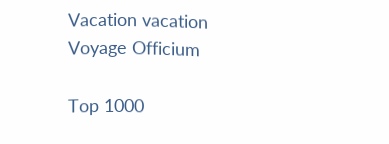Vacation vacation
Voyage Officium

Top 1000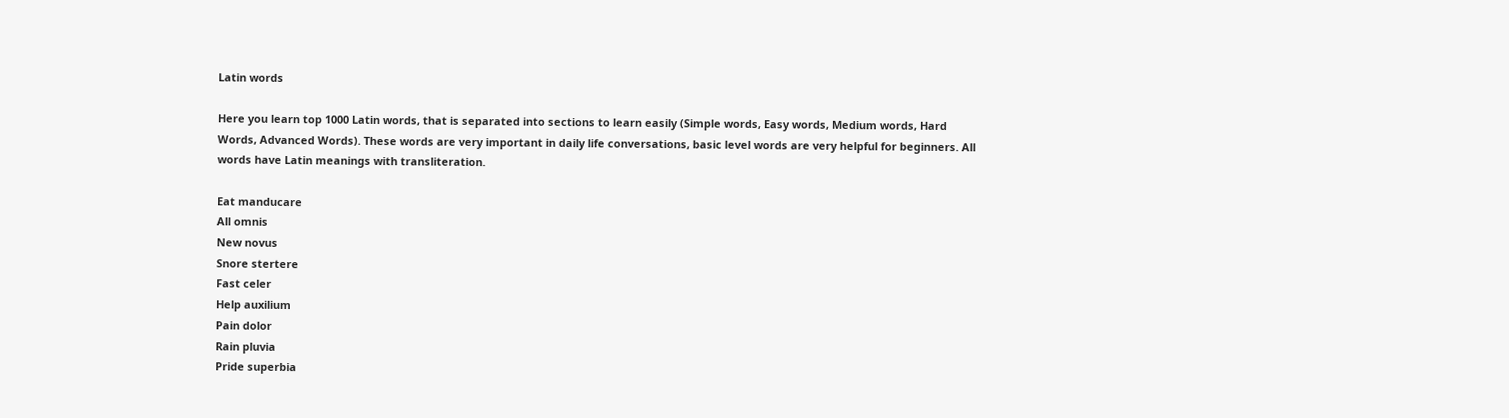Latin words

Here you learn top 1000 Latin words, that is separated into sections to learn easily (Simple words, Easy words, Medium words, Hard Words, Advanced Words). These words are very important in daily life conversations, basic level words are very helpful for beginners. All words have Latin meanings with transliteration.

Eat manducare
All omnis
New novus
Snore stertere
Fast celer
Help auxilium
Pain dolor
Rain pluvia
Pride superbia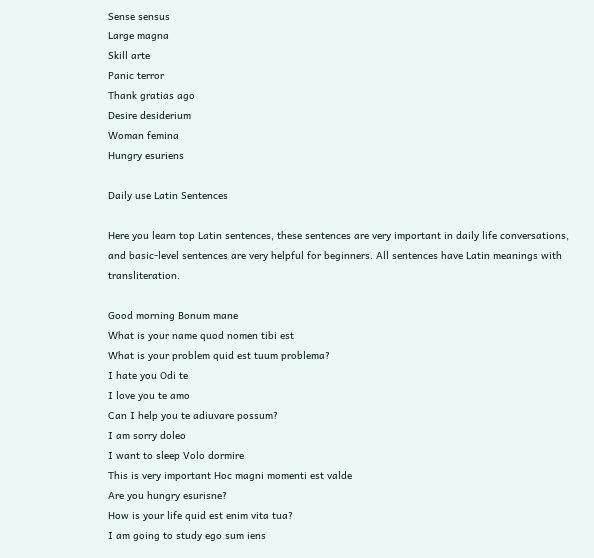Sense sensus
Large magna
Skill arte
Panic terror
Thank gratias ago
Desire desiderium
Woman femina
Hungry esuriens

Daily use Latin Sentences

Here you learn top Latin sentences, these sentences are very important in daily life conversations, and basic-level sentences are very helpful for beginners. All sentences have Latin meanings with transliteration.

Good morning Bonum mane
What is your name quod nomen tibi est
What is your problem quid est tuum problema?
I hate you Odi te
I love you te amo
Can I help you te adiuvare possum?
I am sorry doleo
I want to sleep Volo dormire
This is very important Hoc magni momenti est valde
Are you hungry esurisne?
How is your life quid est enim vita tua?
I am going to study ego sum iens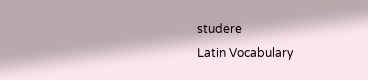studere
Latin Vocabulary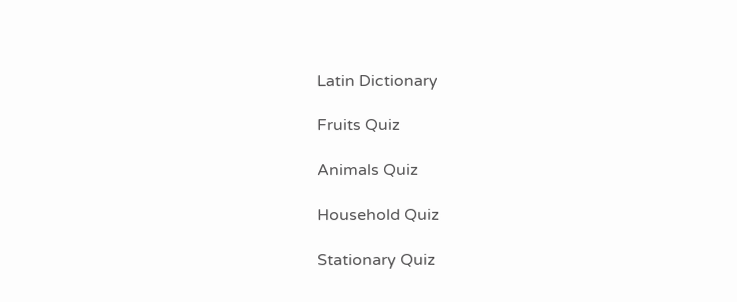Latin Dictionary

Fruits Quiz

Animals Quiz

Household Quiz

Stationary Quiz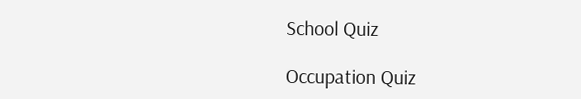School Quiz

Occupation Quiz